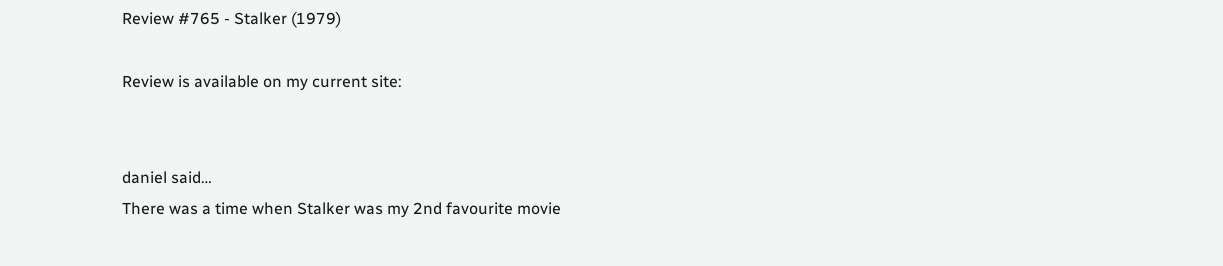Review #765 - Stalker (1979)

Review is available on my current site:


daniel said…
There was a time when Stalker was my 2nd favourite movie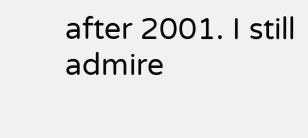after 2001. I still admire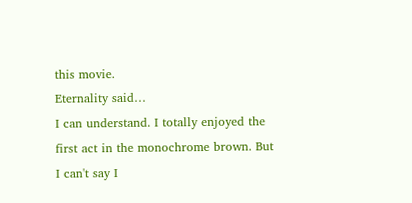this movie.
Eternality said…
I can understand. I totally enjoyed the first act in the monochrome brown. But I can't say I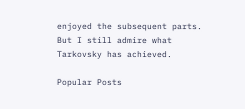enjoyed the subsequent parts. But I still admire what Tarkovsky has achieved.

Popular Posts